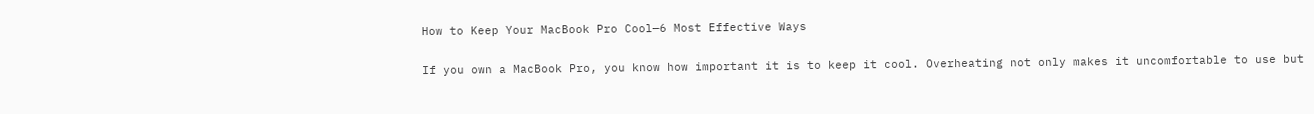How to Keep Your MacBook Pro Cool—6 Most Effective Ways


If you own a MacBook Pro, you know how important it is to keep it cool. Overheating not only makes it uncomfortable to use but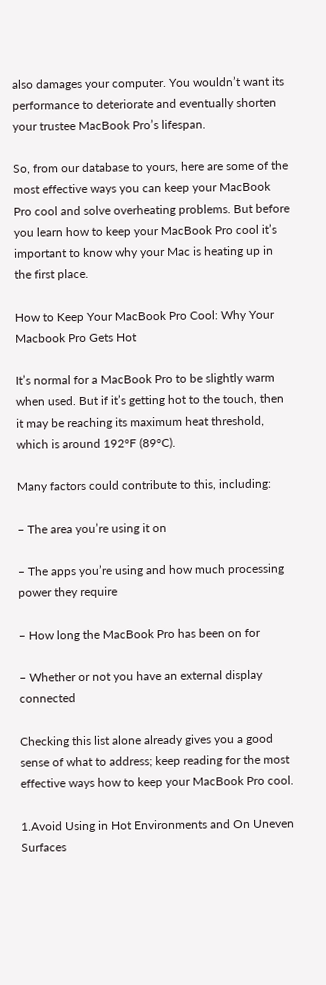also damages your computer. You wouldn’t want its performance to deteriorate and eventually shorten your trustee MacBook Pro’s lifespan.

So, from our database to yours, here are some of the most effective ways you can keep your MacBook Pro cool and solve overheating problems. But before you learn how to keep your MacBook Pro cool it’s important to know why your Mac is heating up in the first place.

How to Keep Your MacBook Pro Cool: Why Your Macbook Pro Gets Hot

It’s normal for a MacBook Pro to be slightly warm when used. But if it’s getting hot to the touch, then it may be reaching its maximum heat threshold, which is around 192°F (89°C).

Many factors could contribute to this, including:

– The area you’re using it on

– The apps you’re using and how much processing power they require

– How long the MacBook Pro has been on for

– Whether or not you have an external display connected

Checking this list alone already gives you a good sense of what to address; keep reading for the most effective ways how to keep your MacBook Pro cool.

1.Avoid Using in Hot Environments and On Uneven Surfaces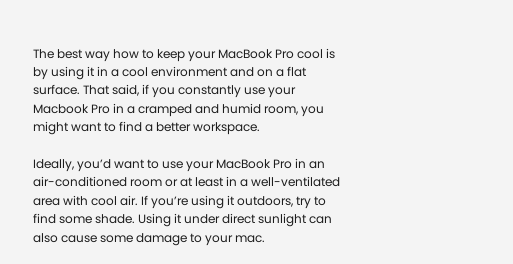The best way how to keep your MacBook Pro cool is by using it in a cool environment and on a flat surface. That said, if you constantly use your Macbook Pro in a cramped and humid room, you might want to find a better workspace.

Ideally, you’d want to use your MacBook Pro in an air-conditioned room or at least in a well-ventilated area with cool air. If you’re using it outdoors, try to find some shade. Using it under direct sunlight can also cause some damage to your mac.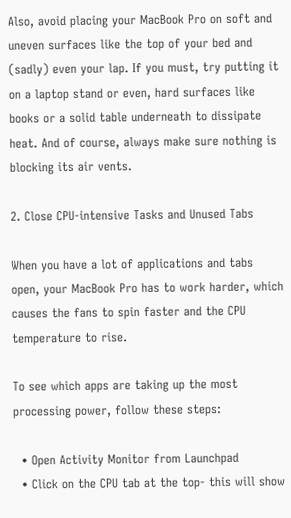Also, avoid placing your MacBook Pro on soft and uneven surfaces like the top of your bed and (sadly) even your lap. If you must, try putting it on a laptop stand or even, hard surfaces like books or a solid table underneath to dissipate heat. And of course, always make sure nothing is blocking its air vents.

2. Close CPU-intensive Tasks and Unused Tabs

When you have a lot of applications and tabs open, your MacBook Pro has to work harder, which causes the fans to spin faster and the CPU temperature to rise.

To see which apps are taking up the most processing power, follow these steps:

  • Open Activity Monitor from Launchpad
  • Click on the CPU tab at the top- this will show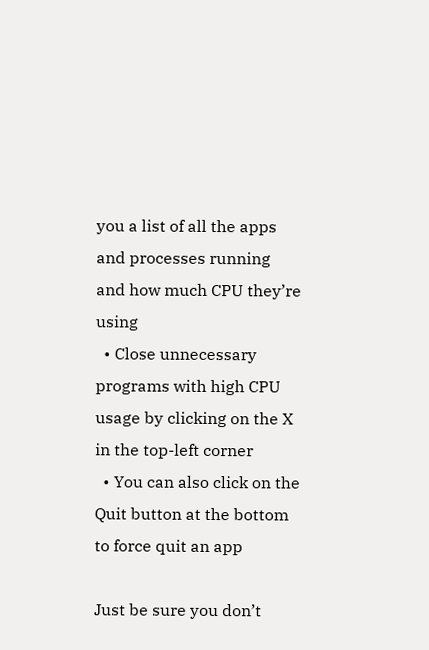you a list of all the apps and processes running and how much CPU they’re using
  • Close unnecessary programs with high CPU usage by clicking on the X in the top-left corner
  • You can also click on the Quit button at the bottom to force quit an app

Just be sure you don’t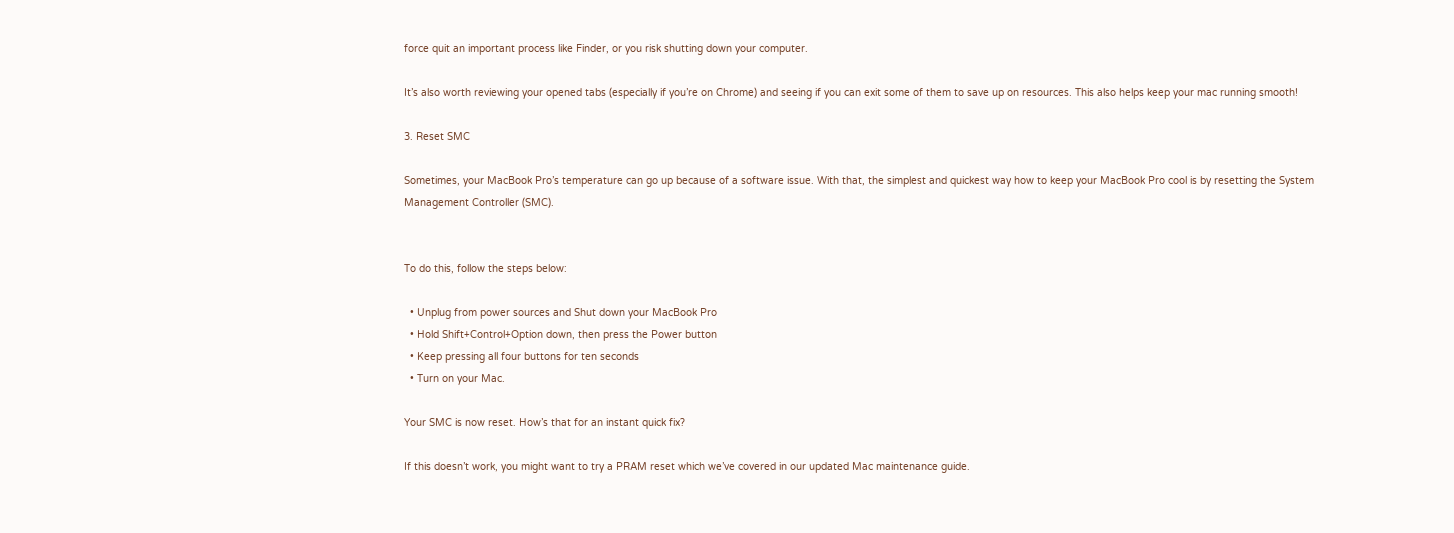force quit an important process like Finder, or you risk shutting down your computer.

It’s also worth reviewing your opened tabs (especially if you’re on Chrome) and seeing if you can exit some of them to save up on resources. This also helps keep your mac running smooth!

3. Reset SMC

Sometimes, your MacBook Pro’s temperature can go up because of a software issue. With that, the simplest and quickest way how to keep your MacBook Pro cool is by resetting the System Management Controller (SMC).


To do this, follow the steps below:

  • Unplug from power sources and Shut down your MacBook Pro
  • Hold Shift+Control+Option down, then press the Power button
  • Keep pressing all four buttons for ten seconds
  • Turn on your Mac.

Your SMC is now reset. How’s that for an instant quick fix?

If this doesn’t work, you might want to try a PRAM reset which we’ve covered in our updated Mac maintenance guide.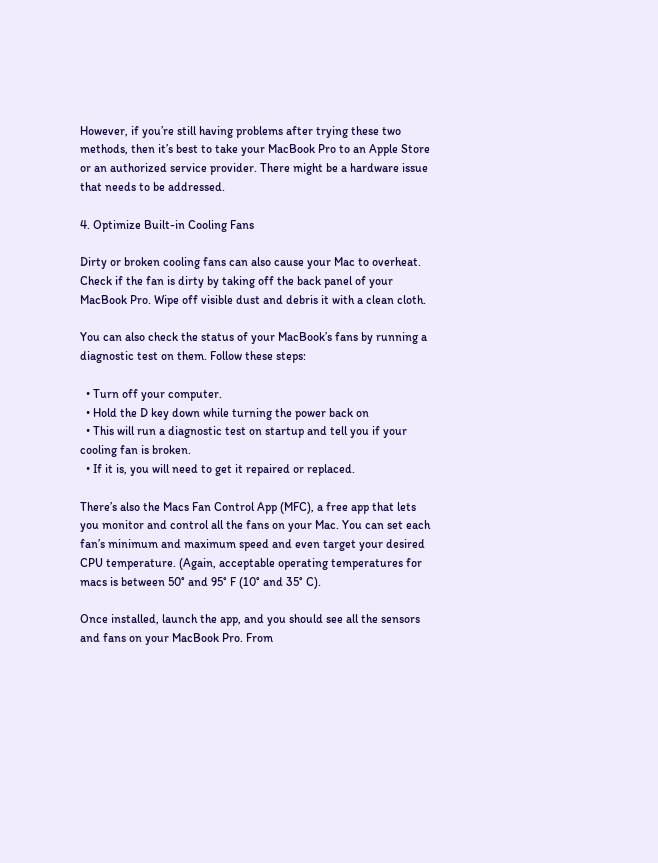However, if you’re still having problems after trying these two methods, then it’s best to take your MacBook Pro to an Apple Store or an authorized service provider. There might be a hardware issue that needs to be addressed.

4. Optimize Built-in Cooling Fans

Dirty or broken cooling fans can also cause your Mac to overheat. Check if the fan is dirty by taking off the back panel of your MacBook Pro. Wipe off visible dust and debris it with a clean cloth.

You can also check the status of your MacBook’s fans by running a diagnostic test on them. Follow these steps:

  • Turn off your computer.
  • Hold the D key down while turning the power back on
  • This will run a diagnostic test on startup and tell you if your cooling fan is broken.
  • If it is, you will need to get it repaired or replaced.

There’s also the Macs Fan Control App (MFC), a free app that lets you monitor and control all the fans on your Mac. You can set each fan’s minimum and maximum speed and even target your desired CPU temperature. (Again, acceptable operating temperatures for macs is between 50° and 95° F (10° and 35° C).

Once installed, launch the app, and you should see all the sensors and fans on your MacBook Pro. From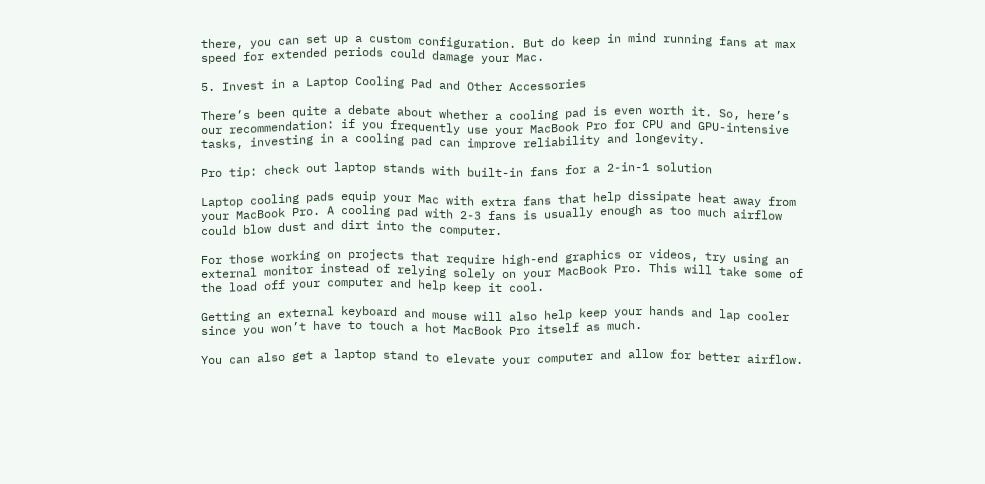there, you can set up a custom configuration. But do keep in mind running fans at max speed for extended periods could damage your Mac.

5. Invest in a Laptop Cooling Pad and Other Accessories

There’s been quite a debate about whether a cooling pad is even worth it. So, here’s our recommendation: if you frequently use your MacBook Pro for CPU and GPU-intensive tasks, investing in a cooling pad can improve reliability and longevity.

Pro tip: check out laptop stands with built-in fans for a 2-in-1 solution

Laptop cooling pads equip your Mac with extra fans that help dissipate heat away from your MacBook Pro. A cooling pad with 2-3 fans is usually enough as too much airflow could blow dust and dirt into the computer.

For those working on projects that require high-end graphics or videos, try using an external monitor instead of relying solely on your MacBook Pro. This will take some of the load off your computer and help keep it cool.

Getting an external keyboard and mouse will also help keep your hands and lap cooler since you won’t have to touch a hot MacBook Pro itself as much.

You can also get a laptop stand to elevate your computer and allow for better airflow.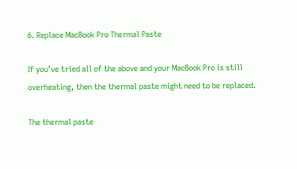6. Replace MacBook Pro Thermal Paste

If you’ve tried all of the above and your MacBook Pro is still overheating, then the thermal paste might need to be replaced.

The thermal paste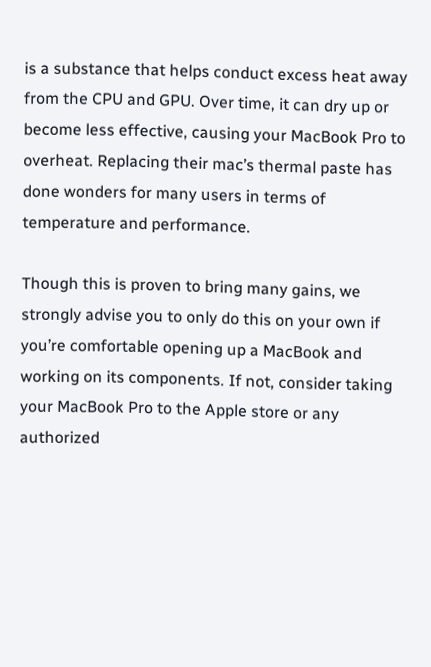is a substance that helps conduct excess heat away from the CPU and GPU. Over time, it can dry up or become less effective, causing your MacBook Pro to overheat. Replacing their mac’s thermal paste has done wonders for many users in terms of temperature and performance.

Though this is proven to bring many gains, we strongly advise you to only do this on your own if you’re comfortable opening up a MacBook and working on its components. If not, consider taking your MacBook Pro to the Apple store or any authorized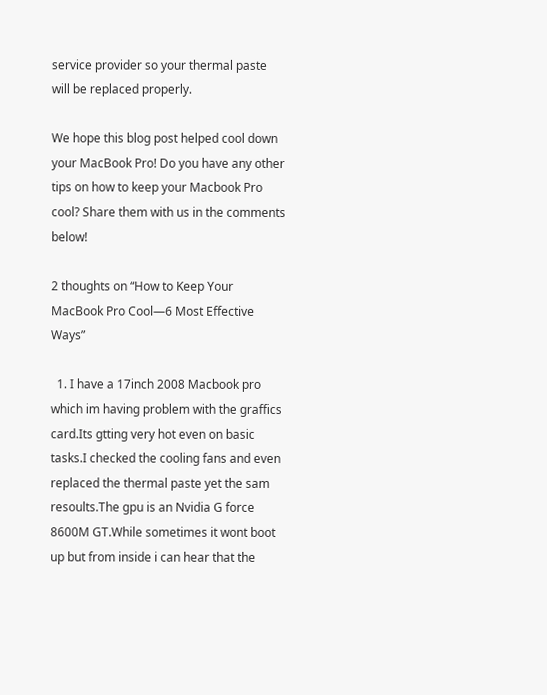service provider so your thermal paste will be replaced properly.

We hope this blog post helped cool down your MacBook Pro! Do you have any other tips on how to keep your Macbook Pro cool? Share them with us in the comments below!

2 thoughts on “How to Keep Your MacBook Pro Cool—6 Most Effective Ways”

  1. I have a 17inch 2008 Macbook pro which im having problem with the graffics card.Its gtting very hot even on basic tasks.I checked the cooling fans and even replaced the thermal paste yet the sam resoults.The gpu is an Nvidia G force 8600M GT.While sometimes it wont boot up but from inside i can hear that the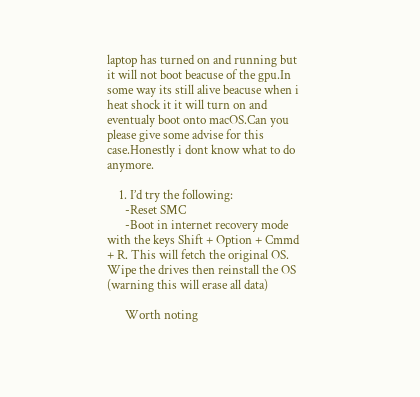laptop has turned on and running but it will not boot beacuse of the gpu.In some way its still alive beacuse when i heat shock it it will turn on and eventualy boot onto macOS.Can you please give some advise for this case.Honestly i dont know what to do anymore.

    1. I’d try the following:
      -Reset SMC
      -Boot in internet recovery mode with the keys Shift + Option + Cmmd + R. This will fetch the original OS. Wipe the drives then reinstall the OS (warning this will erase all data)

      Worth noting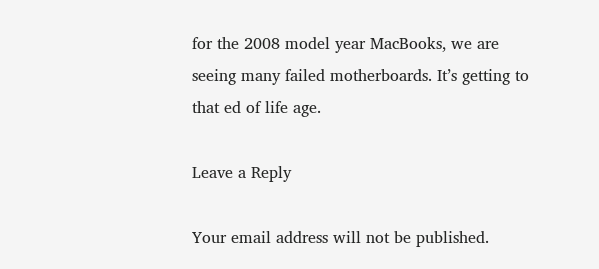for the 2008 model year MacBooks, we are seeing many failed motherboards. It’s getting to that ed of life age.

Leave a Reply

Your email address will not be published.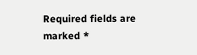Required fields are marked *